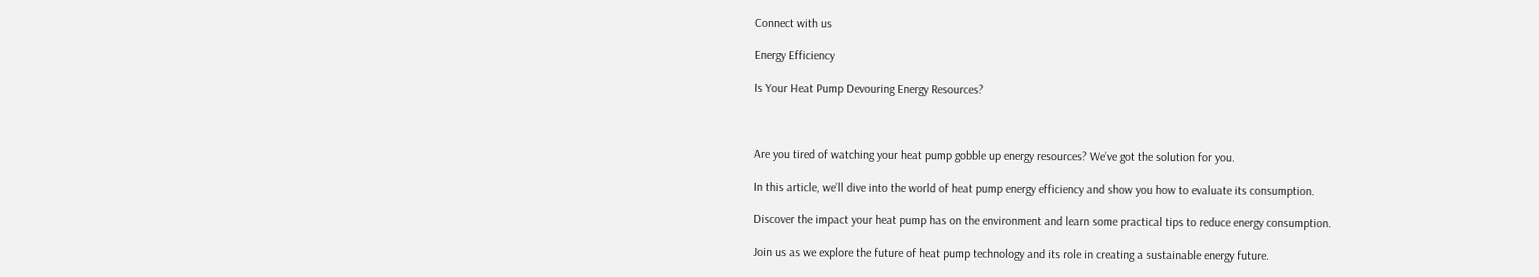Connect with us

Energy Efficiency

Is Your Heat Pump Devouring Energy Resources?



Are you tired of watching your heat pump gobble up energy resources? We’ve got the solution for you.

In this article, we’ll dive into the world of heat pump energy efficiency and show you how to evaluate its consumption.

Discover the impact your heat pump has on the environment and learn some practical tips to reduce energy consumption.

Join us as we explore the future of heat pump technology and its role in creating a sustainable energy future.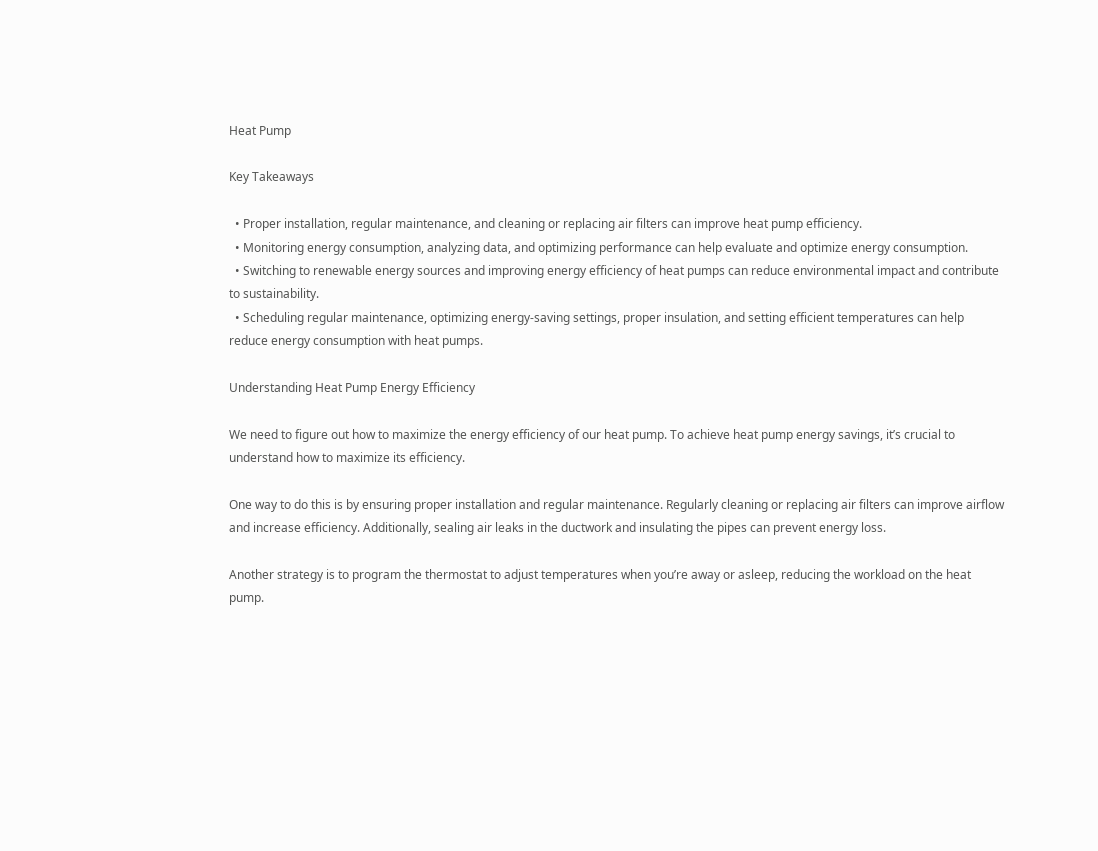Heat Pump

Key Takeaways

  • Proper installation, regular maintenance, and cleaning or replacing air filters can improve heat pump efficiency.
  • Monitoring energy consumption, analyzing data, and optimizing performance can help evaluate and optimize energy consumption.
  • Switching to renewable energy sources and improving energy efficiency of heat pumps can reduce environmental impact and contribute to sustainability.
  • Scheduling regular maintenance, optimizing energy-saving settings, proper insulation, and setting efficient temperatures can help reduce energy consumption with heat pumps.

Understanding Heat Pump Energy Efficiency

We need to figure out how to maximize the energy efficiency of our heat pump. To achieve heat pump energy savings, it’s crucial to understand how to maximize its efficiency.

One way to do this is by ensuring proper installation and regular maintenance. Regularly cleaning or replacing air filters can improve airflow and increase efficiency. Additionally, sealing air leaks in the ductwork and insulating the pipes can prevent energy loss.

Another strategy is to program the thermostat to adjust temperatures when you’re away or asleep, reducing the workload on the heat pump.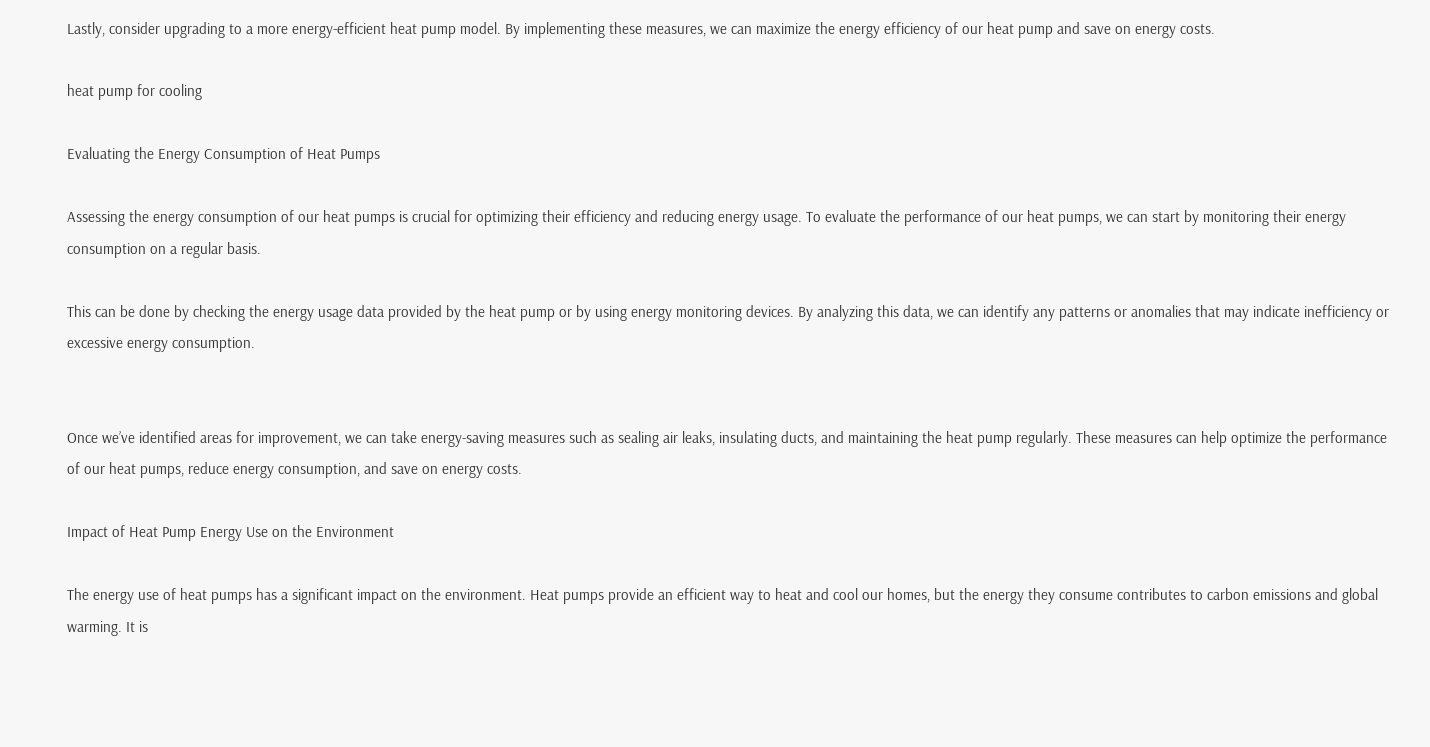Lastly, consider upgrading to a more energy-efficient heat pump model. By implementing these measures, we can maximize the energy efficiency of our heat pump and save on energy costs.

heat pump for cooling

Evaluating the Energy Consumption of Heat Pumps

Assessing the energy consumption of our heat pumps is crucial for optimizing their efficiency and reducing energy usage. To evaluate the performance of our heat pumps, we can start by monitoring their energy consumption on a regular basis.

This can be done by checking the energy usage data provided by the heat pump or by using energy monitoring devices. By analyzing this data, we can identify any patterns or anomalies that may indicate inefficiency or excessive energy consumption.


Once we’ve identified areas for improvement, we can take energy-saving measures such as sealing air leaks, insulating ducts, and maintaining the heat pump regularly. These measures can help optimize the performance of our heat pumps, reduce energy consumption, and save on energy costs.

Impact of Heat Pump Energy Use on the Environment

The energy use of heat pumps has a significant impact on the environment. Heat pumps provide an efficient way to heat and cool our homes, but the energy they consume contributes to carbon emissions and global warming. It is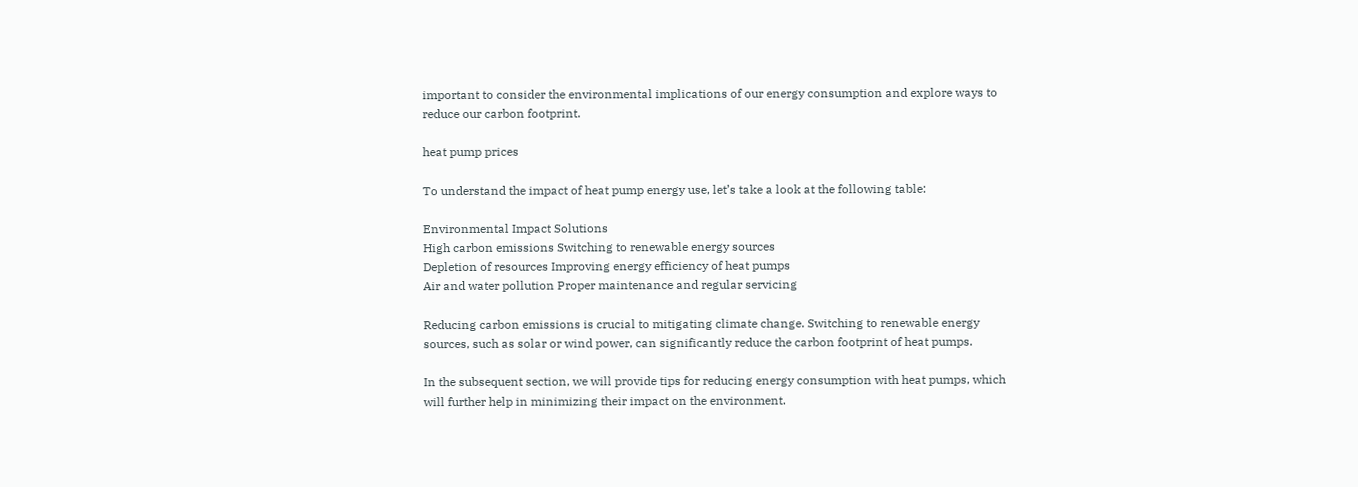important to consider the environmental implications of our energy consumption and explore ways to reduce our carbon footprint.

heat pump prices

To understand the impact of heat pump energy use, let’s take a look at the following table:

Environmental Impact Solutions
High carbon emissions Switching to renewable energy sources
Depletion of resources Improving energy efficiency of heat pumps
Air and water pollution Proper maintenance and regular servicing

Reducing carbon emissions is crucial to mitigating climate change. Switching to renewable energy sources, such as solar or wind power, can significantly reduce the carbon footprint of heat pumps.

In the subsequent section, we will provide tips for reducing energy consumption with heat pumps, which will further help in minimizing their impact on the environment.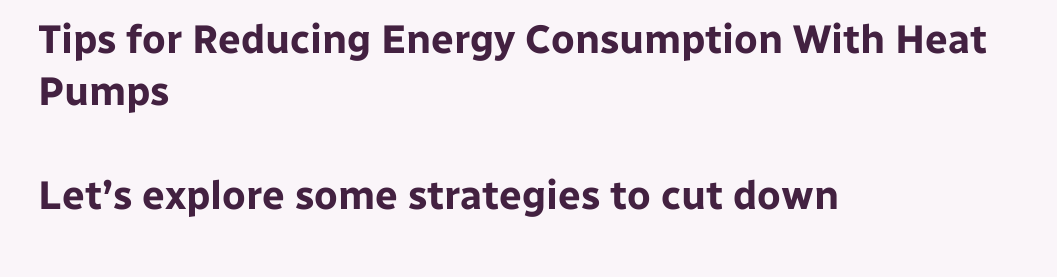Tips for Reducing Energy Consumption With Heat Pumps

Let’s explore some strategies to cut down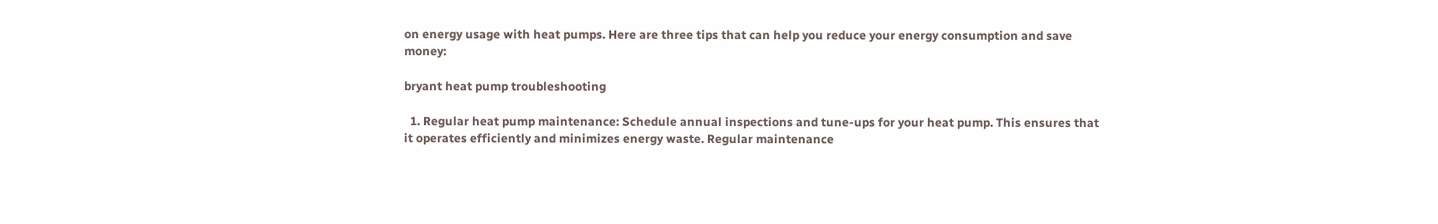on energy usage with heat pumps. Here are three tips that can help you reduce your energy consumption and save money:

bryant heat pump troubleshooting

  1. Regular heat pump maintenance: Schedule annual inspections and tune-ups for your heat pump. This ensures that it operates efficiently and minimizes energy waste. Regular maintenance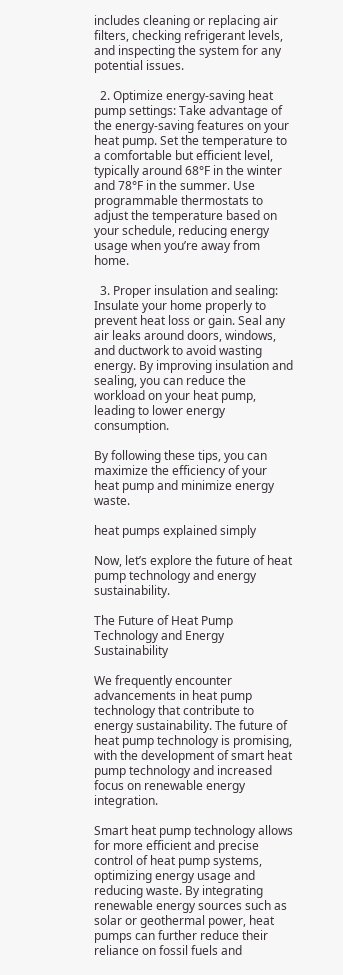includes cleaning or replacing air filters, checking refrigerant levels, and inspecting the system for any potential issues.

  2. Optimize energy-saving heat pump settings: Take advantage of the energy-saving features on your heat pump. Set the temperature to a comfortable but efficient level, typically around 68°F in the winter and 78°F in the summer. Use programmable thermostats to adjust the temperature based on your schedule, reducing energy usage when you’re away from home.

  3. Proper insulation and sealing: Insulate your home properly to prevent heat loss or gain. Seal any air leaks around doors, windows, and ductwork to avoid wasting energy. By improving insulation and sealing, you can reduce the workload on your heat pump, leading to lower energy consumption.

By following these tips, you can maximize the efficiency of your heat pump and minimize energy waste.

heat pumps explained simply

Now, let’s explore the future of heat pump technology and energy sustainability.

The Future of Heat Pump Technology and Energy Sustainability

We frequently encounter advancements in heat pump technology that contribute to energy sustainability. The future of heat pump technology is promising, with the development of smart heat pump technology and increased focus on renewable energy integration.

Smart heat pump technology allows for more efficient and precise control of heat pump systems, optimizing energy usage and reducing waste. By integrating renewable energy sources such as solar or geothermal power, heat pumps can further reduce their reliance on fossil fuels and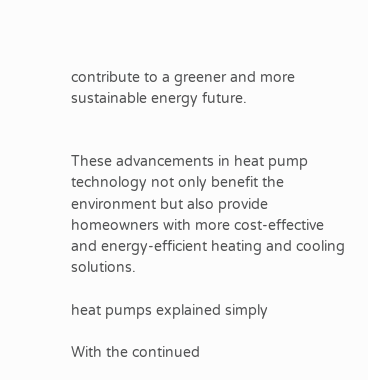contribute to a greener and more sustainable energy future.


These advancements in heat pump technology not only benefit the environment but also provide homeowners with more cost-effective and energy-efficient heating and cooling solutions.

heat pumps explained simply

With the continued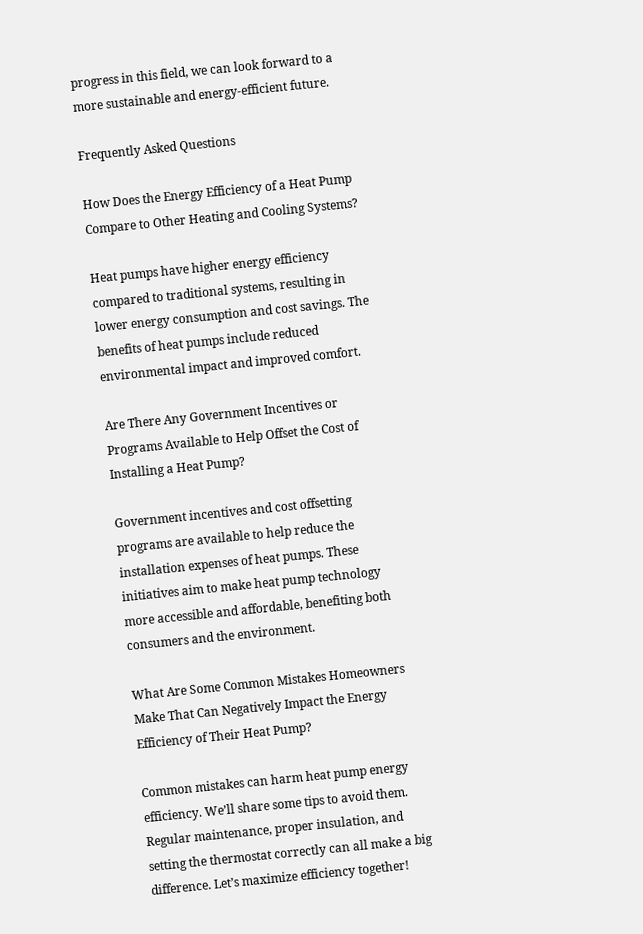progress in this field, we can look forward to a more sustainable and energy-efficient future.

Frequently Asked Questions

How Does the Energy Efficiency of a Heat Pump Compare to Other Heating and Cooling Systems?

Heat pumps have higher energy efficiency compared to traditional systems, resulting in lower energy consumption and cost savings. The benefits of heat pumps include reduced environmental impact and improved comfort.

Are There Any Government Incentives or Programs Available to Help Offset the Cost of Installing a Heat Pump?

Government incentives and cost offsetting programs are available to help reduce the installation expenses of heat pumps. These initiatives aim to make heat pump technology more accessible and affordable, benefiting both consumers and the environment.

What Are Some Common Mistakes Homeowners Make That Can Negatively Impact the Energy Efficiency of Their Heat Pump?

Common mistakes can harm heat pump energy efficiency. We’ll share some tips to avoid them. Regular maintenance, proper insulation, and setting the thermostat correctly can all make a big difference. Let’s maximize efficiency together!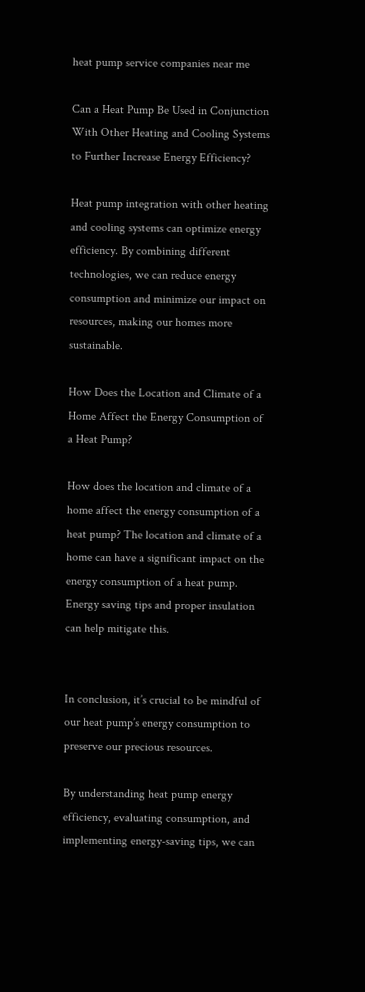heat pump service companies near me

Can a Heat Pump Be Used in Conjunction With Other Heating and Cooling Systems to Further Increase Energy Efficiency?

Heat pump integration with other heating and cooling systems can optimize energy efficiency. By combining different technologies, we can reduce energy consumption and minimize our impact on resources, making our homes more sustainable.

How Does the Location and Climate of a Home Affect the Energy Consumption of a Heat Pump?

How does the location and climate of a home affect the energy consumption of a heat pump? The location and climate of a home can have a significant impact on the energy consumption of a heat pump. Energy saving tips and proper insulation can help mitigate this.


In conclusion, it’s crucial to be mindful of our heat pump’s energy consumption to preserve our precious resources.

By understanding heat pump energy efficiency, evaluating consumption, and implementing energy-saving tips, we can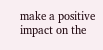make a positive impact on the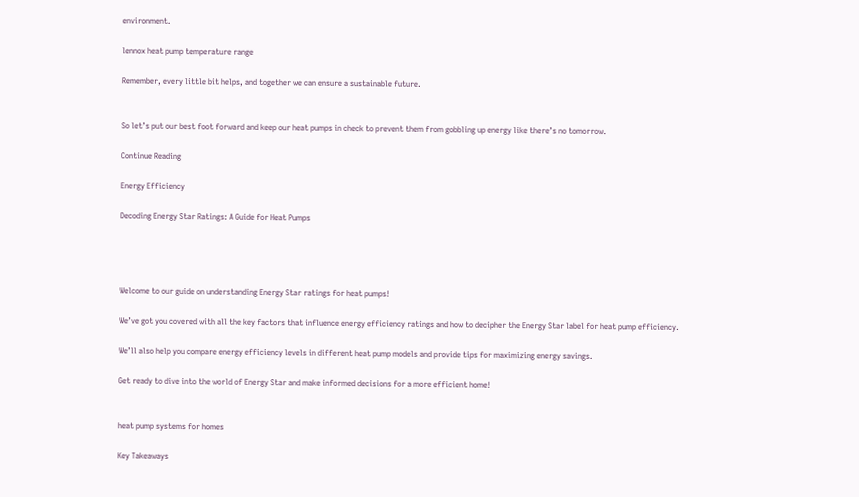environment.

lennox heat pump temperature range

Remember, every little bit helps, and together we can ensure a sustainable future.


So let’s put our best foot forward and keep our heat pumps in check to prevent them from gobbling up energy like there’s no tomorrow.

Continue Reading

Energy Efficiency

Decoding Energy Star Ratings: A Guide for Heat Pumps




Welcome to our guide on understanding Energy Star ratings for heat pumps!

We’ve got you covered with all the key factors that influence energy efficiency ratings and how to decipher the Energy Star label for heat pump efficiency.

We’ll also help you compare energy efficiency levels in different heat pump models and provide tips for maximizing energy savings.

Get ready to dive into the world of Energy Star and make informed decisions for a more efficient home!


heat pump systems for homes

Key Takeaways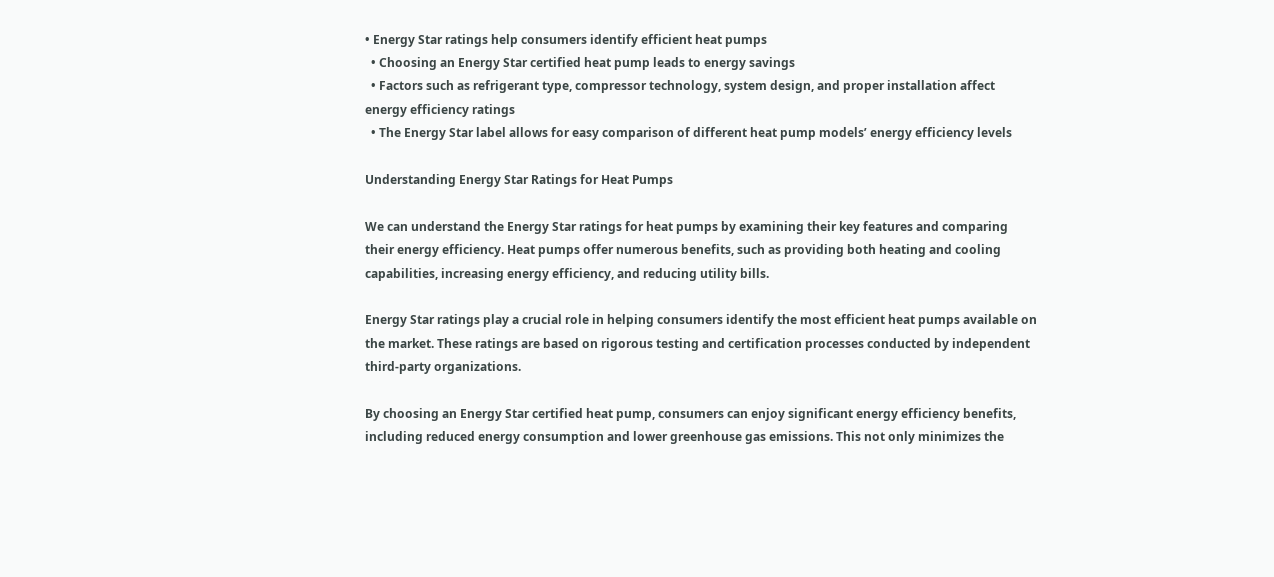• Energy Star ratings help consumers identify efficient heat pumps
  • Choosing an Energy Star certified heat pump leads to energy savings
  • Factors such as refrigerant type, compressor technology, system design, and proper installation affect energy efficiency ratings
  • The Energy Star label allows for easy comparison of different heat pump models’ energy efficiency levels

Understanding Energy Star Ratings for Heat Pumps

We can understand the Energy Star ratings for heat pumps by examining their key features and comparing their energy efficiency. Heat pumps offer numerous benefits, such as providing both heating and cooling capabilities, increasing energy efficiency, and reducing utility bills.

Energy Star ratings play a crucial role in helping consumers identify the most efficient heat pumps available on the market. These ratings are based on rigorous testing and certification processes conducted by independent third-party organizations.

By choosing an Energy Star certified heat pump, consumers can enjoy significant energy efficiency benefits, including reduced energy consumption and lower greenhouse gas emissions. This not only minimizes the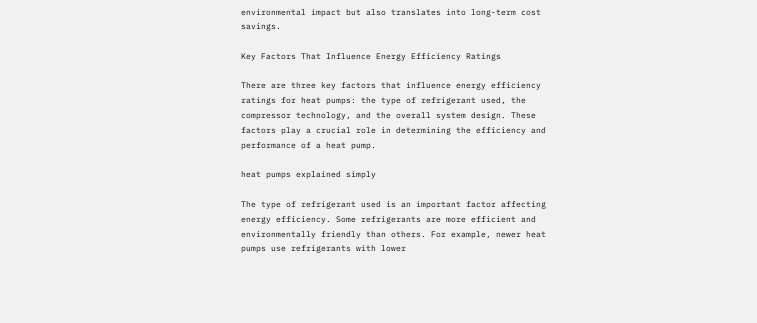environmental impact but also translates into long-term cost savings.

Key Factors That Influence Energy Efficiency Ratings

There are three key factors that influence energy efficiency ratings for heat pumps: the type of refrigerant used, the compressor technology, and the overall system design. These factors play a crucial role in determining the efficiency and performance of a heat pump.

heat pumps explained simply

The type of refrigerant used is an important factor affecting energy efficiency. Some refrigerants are more efficient and environmentally friendly than others. For example, newer heat pumps use refrigerants with lower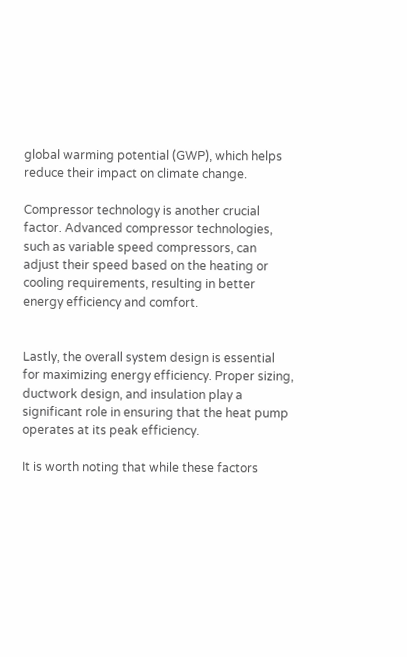global warming potential (GWP), which helps reduce their impact on climate change.

Compressor technology is another crucial factor. Advanced compressor technologies, such as variable speed compressors, can adjust their speed based on the heating or cooling requirements, resulting in better energy efficiency and comfort.


Lastly, the overall system design is essential for maximizing energy efficiency. Proper sizing, ductwork design, and insulation play a significant role in ensuring that the heat pump operates at its peak efficiency.

It is worth noting that while these factors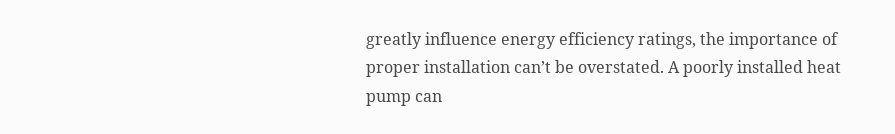greatly influence energy efficiency ratings, the importance of proper installation can’t be overstated. A poorly installed heat pump can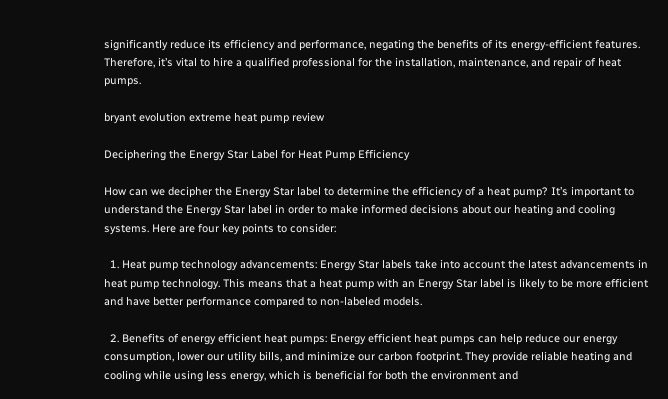significantly reduce its efficiency and performance, negating the benefits of its energy-efficient features. Therefore, it’s vital to hire a qualified professional for the installation, maintenance, and repair of heat pumps.

bryant evolution extreme heat pump review

Deciphering the Energy Star Label for Heat Pump Efficiency

How can we decipher the Energy Star label to determine the efficiency of a heat pump? It’s important to understand the Energy Star label in order to make informed decisions about our heating and cooling systems. Here are four key points to consider:

  1. Heat pump technology advancements: Energy Star labels take into account the latest advancements in heat pump technology. This means that a heat pump with an Energy Star label is likely to be more efficient and have better performance compared to non-labeled models.

  2. Benefits of energy efficient heat pumps: Energy efficient heat pumps can help reduce our energy consumption, lower our utility bills, and minimize our carbon footprint. They provide reliable heating and cooling while using less energy, which is beneficial for both the environment and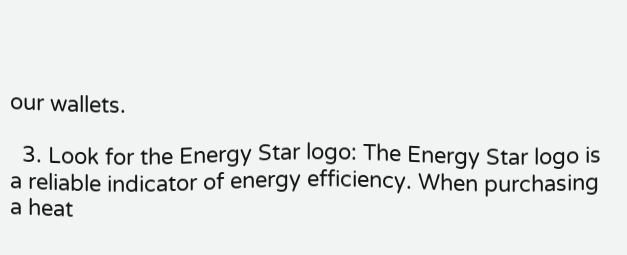our wallets.

  3. Look for the Energy Star logo: The Energy Star logo is a reliable indicator of energy efficiency. When purchasing a heat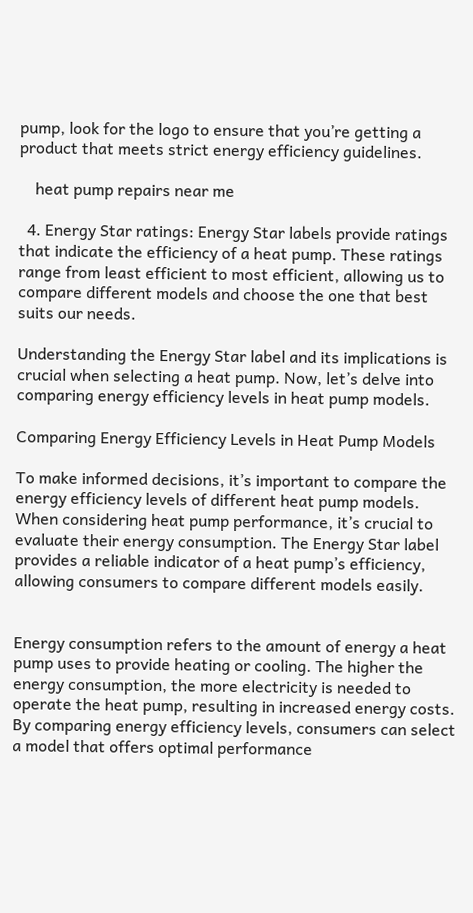pump, look for the logo to ensure that you’re getting a product that meets strict energy efficiency guidelines.

    heat pump repairs near me

  4. Energy Star ratings: Energy Star labels provide ratings that indicate the efficiency of a heat pump. These ratings range from least efficient to most efficient, allowing us to compare different models and choose the one that best suits our needs.

Understanding the Energy Star label and its implications is crucial when selecting a heat pump. Now, let’s delve into comparing energy efficiency levels in heat pump models.

Comparing Energy Efficiency Levels in Heat Pump Models

To make informed decisions, it’s important to compare the energy efficiency levels of different heat pump models. When considering heat pump performance, it’s crucial to evaluate their energy consumption. The Energy Star label provides a reliable indicator of a heat pump’s efficiency, allowing consumers to compare different models easily.


Energy consumption refers to the amount of energy a heat pump uses to provide heating or cooling. The higher the energy consumption, the more electricity is needed to operate the heat pump, resulting in increased energy costs. By comparing energy efficiency levels, consumers can select a model that offers optimal performance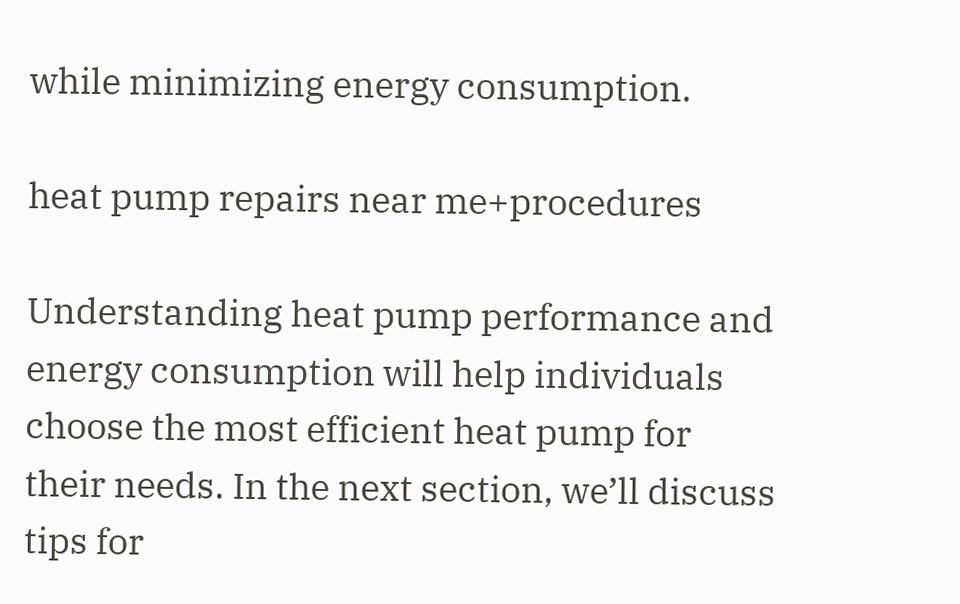while minimizing energy consumption.

heat pump repairs near me+procedures

Understanding heat pump performance and energy consumption will help individuals choose the most efficient heat pump for their needs. In the next section, we’ll discuss tips for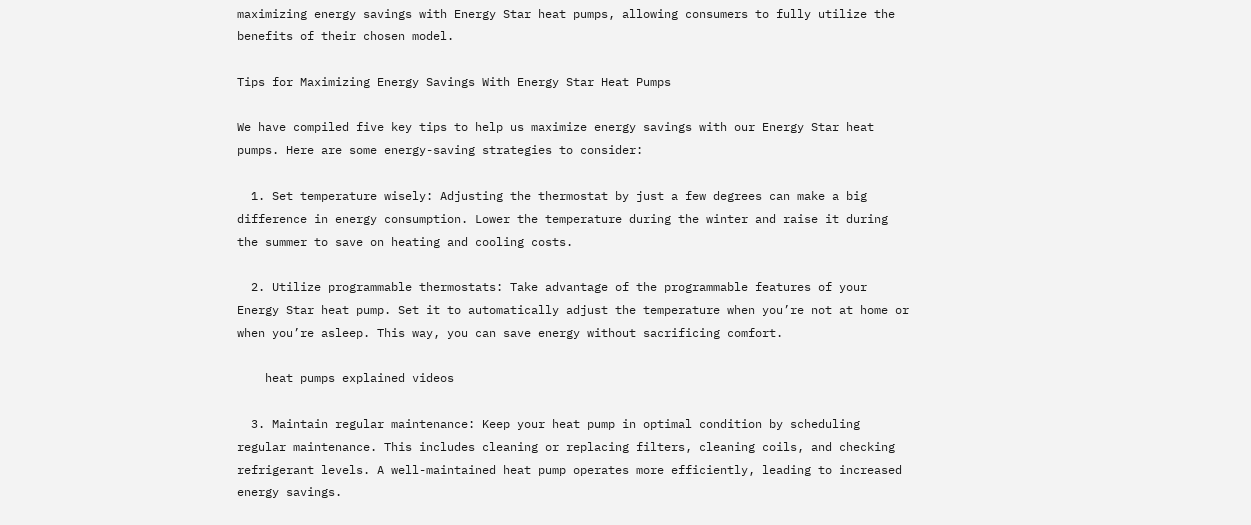maximizing energy savings with Energy Star heat pumps, allowing consumers to fully utilize the benefits of their chosen model.

Tips for Maximizing Energy Savings With Energy Star Heat Pumps

We have compiled five key tips to help us maximize energy savings with our Energy Star heat pumps. Here are some energy-saving strategies to consider:

  1. Set temperature wisely: Adjusting the thermostat by just a few degrees can make a big difference in energy consumption. Lower the temperature during the winter and raise it during the summer to save on heating and cooling costs.

  2. Utilize programmable thermostats: Take advantage of the programmable features of your Energy Star heat pump. Set it to automatically adjust the temperature when you’re not at home or when you’re asleep. This way, you can save energy without sacrificing comfort.

    heat pumps explained videos

  3. Maintain regular maintenance: Keep your heat pump in optimal condition by scheduling regular maintenance. This includes cleaning or replacing filters, cleaning coils, and checking refrigerant levels. A well-maintained heat pump operates more efficiently, leading to increased energy savings.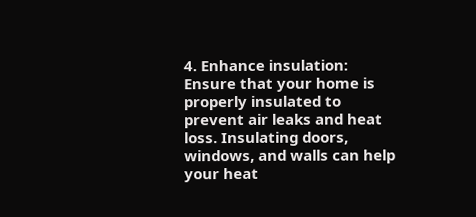4. Enhance insulation: Ensure that your home is properly insulated to prevent air leaks and heat loss. Insulating doors, windows, and walls can help your heat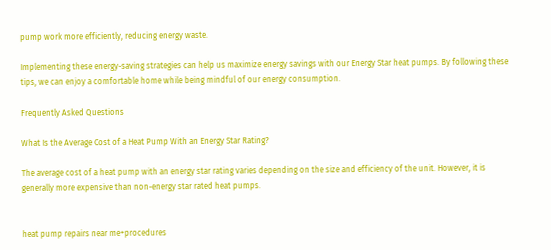pump work more efficiently, reducing energy waste.

Implementing these energy-saving strategies can help us maximize energy savings with our Energy Star heat pumps. By following these tips, we can enjoy a comfortable home while being mindful of our energy consumption.

Frequently Asked Questions

What Is the Average Cost of a Heat Pump With an Energy Star Rating?

The average cost of a heat pump with an energy star rating varies depending on the size and efficiency of the unit. However, it is generally more expensive than non-energy star rated heat pumps.


heat pump repairs near me+procedures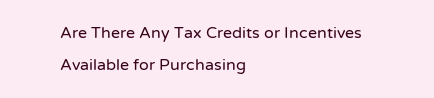Are There Any Tax Credits or Incentives Available for Purchasing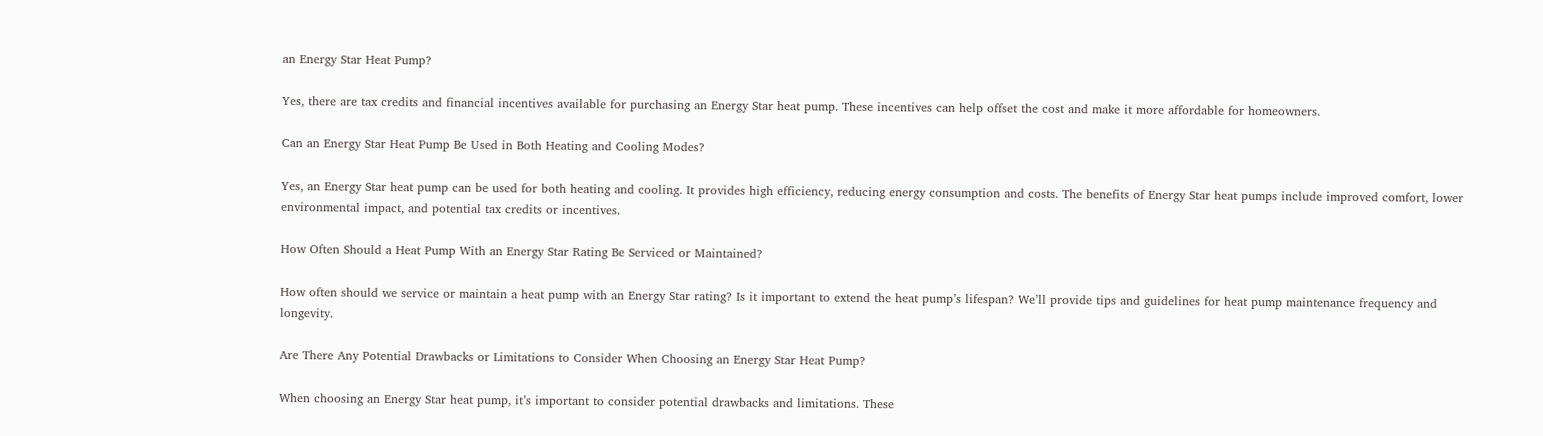an Energy Star Heat Pump?

Yes, there are tax credits and financial incentives available for purchasing an Energy Star heat pump. These incentives can help offset the cost and make it more affordable for homeowners.

Can an Energy Star Heat Pump Be Used in Both Heating and Cooling Modes?

Yes, an Energy Star heat pump can be used for both heating and cooling. It provides high efficiency, reducing energy consumption and costs. The benefits of Energy Star heat pumps include improved comfort, lower environmental impact, and potential tax credits or incentives.

How Often Should a Heat Pump With an Energy Star Rating Be Serviced or Maintained?

How often should we service or maintain a heat pump with an Energy Star rating? Is it important to extend the heat pump’s lifespan? We’ll provide tips and guidelines for heat pump maintenance frequency and longevity.

Are There Any Potential Drawbacks or Limitations to Consider When Choosing an Energy Star Heat Pump?

When choosing an Energy Star heat pump, it’s important to consider potential drawbacks and limitations. These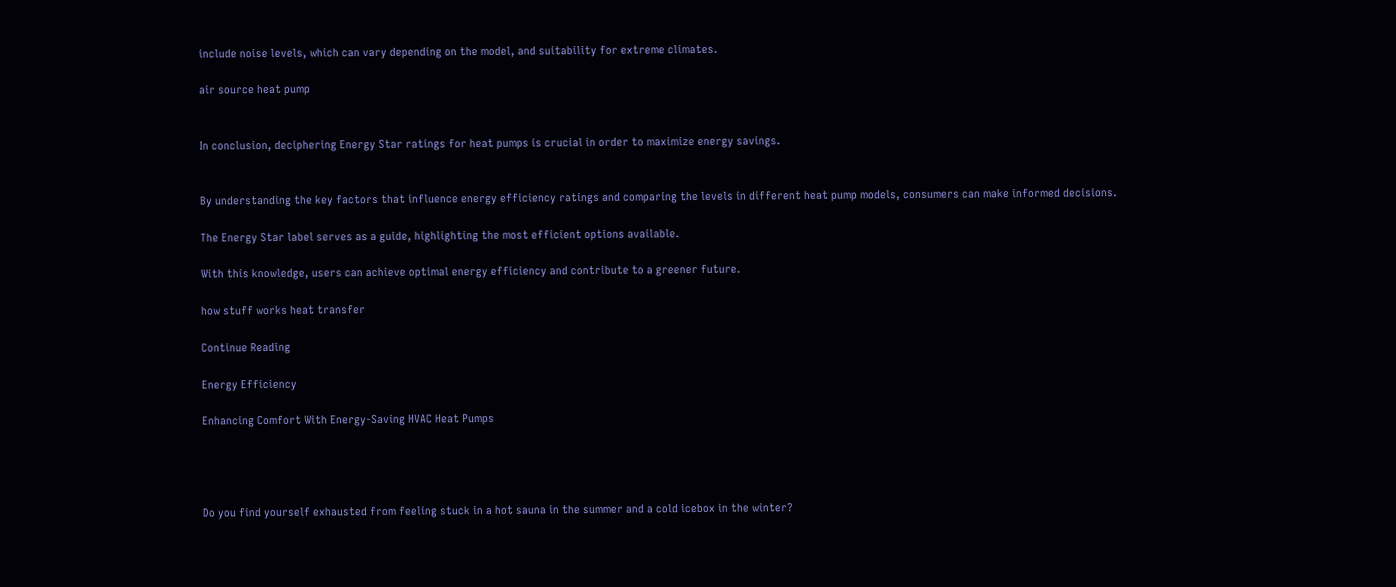include noise levels, which can vary depending on the model, and suitability for extreme climates.

air source heat pump


In conclusion, deciphering Energy Star ratings for heat pumps is crucial in order to maximize energy savings.


By understanding the key factors that influence energy efficiency ratings and comparing the levels in different heat pump models, consumers can make informed decisions.

The Energy Star label serves as a guide, highlighting the most efficient options available.

With this knowledge, users can achieve optimal energy efficiency and contribute to a greener future.

how stuff works heat transfer

Continue Reading

Energy Efficiency

Enhancing Comfort With Energy-Saving HVAC Heat Pumps




Do you find yourself exhausted from feeling stuck in a hot sauna in the summer and a cold icebox in the winter?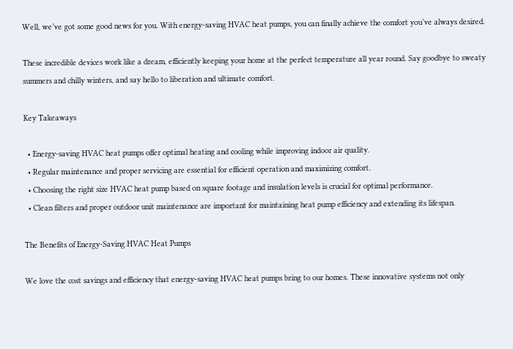Well, we’ve got some good news for you. With energy-saving HVAC heat pumps, you can finally achieve the comfort you’ve always desired.

These incredible devices work like a dream, efficiently keeping your home at the perfect temperature all year round. Say goodbye to sweaty summers and chilly winters, and say hello to liberation and ultimate comfort.

Key Takeaways

  • Energy-saving HVAC heat pumps offer optimal heating and cooling while improving indoor air quality.
  • Regular maintenance and proper servicing are essential for efficient operation and maximizing comfort.
  • Choosing the right size HVAC heat pump based on square footage and insulation levels is crucial for optimal performance.
  • Clean filters and proper outdoor unit maintenance are important for maintaining heat pump efficiency and extending its lifespan.

The Benefits of Energy-Saving HVAC Heat Pumps

We love the cost savings and efficiency that energy-saving HVAC heat pumps bring to our homes. These innovative systems not only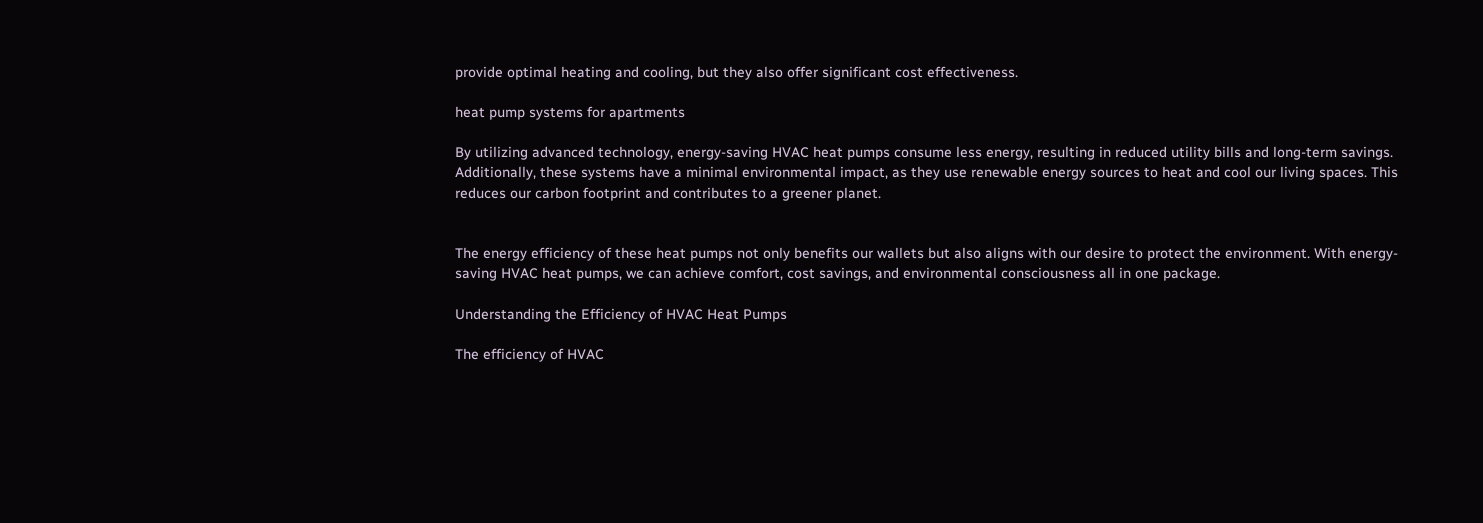provide optimal heating and cooling, but they also offer significant cost effectiveness.

heat pump systems for apartments

By utilizing advanced technology, energy-saving HVAC heat pumps consume less energy, resulting in reduced utility bills and long-term savings. Additionally, these systems have a minimal environmental impact, as they use renewable energy sources to heat and cool our living spaces. This reduces our carbon footprint and contributes to a greener planet.


The energy efficiency of these heat pumps not only benefits our wallets but also aligns with our desire to protect the environment. With energy-saving HVAC heat pumps, we can achieve comfort, cost savings, and environmental consciousness all in one package.

Understanding the Efficiency of HVAC Heat Pumps

The efficiency of HVAC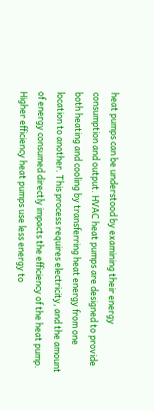heat pumps can be understood by examining their energy consumption and output. HVAC heat pumps are designed to provide both heating and cooling by transferring heat energy from one location to another. This process requires electricity, and the amount of energy consumed directly impacts the efficiency of the heat pump. Higher efficiency heat pumps use less energy to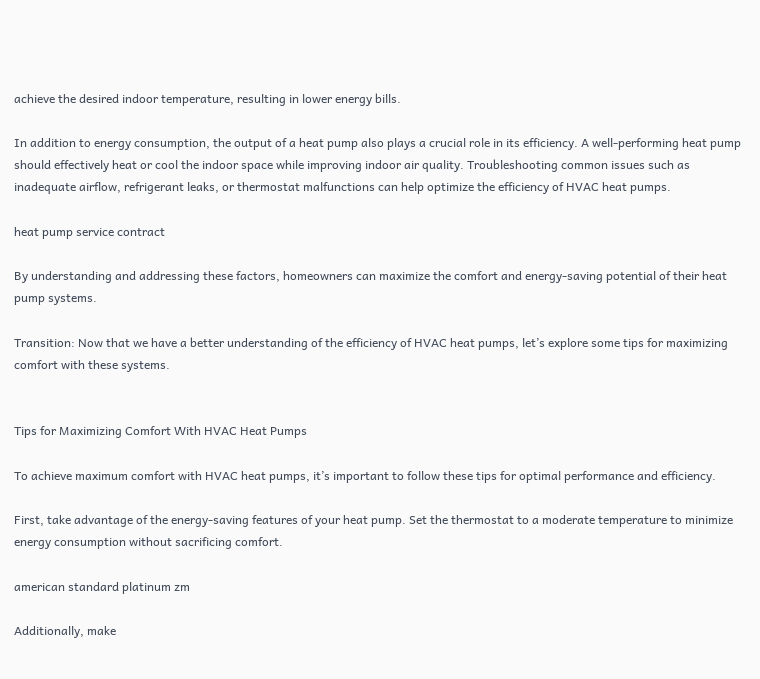achieve the desired indoor temperature, resulting in lower energy bills.

In addition to energy consumption, the output of a heat pump also plays a crucial role in its efficiency. A well-performing heat pump should effectively heat or cool the indoor space while improving indoor air quality. Troubleshooting common issues such as inadequate airflow, refrigerant leaks, or thermostat malfunctions can help optimize the efficiency of HVAC heat pumps.

heat pump service contract

By understanding and addressing these factors, homeowners can maximize the comfort and energy-saving potential of their heat pump systems.

Transition: Now that we have a better understanding of the efficiency of HVAC heat pumps, let’s explore some tips for maximizing comfort with these systems.


Tips for Maximizing Comfort With HVAC Heat Pumps

To achieve maximum comfort with HVAC heat pumps, it’s important to follow these tips for optimal performance and efficiency.

First, take advantage of the energy-saving features of your heat pump. Set the thermostat to a moderate temperature to minimize energy consumption without sacrificing comfort.

american standard platinum zm

Additionally, make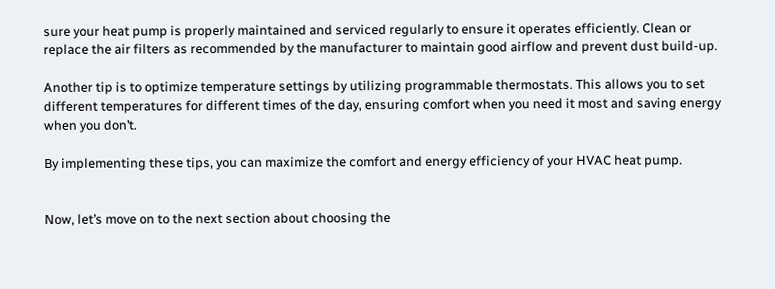sure your heat pump is properly maintained and serviced regularly to ensure it operates efficiently. Clean or replace the air filters as recommended by the manufacturer to maintain good airflow and prevent dust build-up.

Another tip is to optimize temperature settings by utilizing programmable thermostats. This allows you to set different temperatures for different times of the day, ensuring comfort when you need it most and saving energy when you don’t.

By implementing these tips, you can maximize the comfort and energy efficiency of your HVAC heat pump.


Now, let’s move on to the next section about choosing the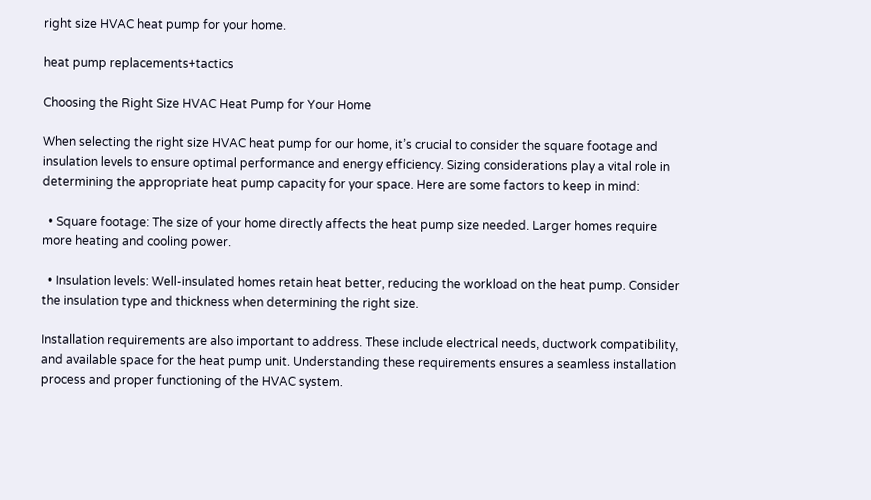right size HVAC heat pump for your home.

heat pump replacements+tactics

Choosing the Right Size HVAC Heat Pump for Your Home

When selecting the right size HVAC heat pump for our home, it’s crucial to consider the square footage and insulation levels to ensure optimal performance and energy efficiency. Sizing considerations play a vital role in determining the appropriate heat pump capacity for your space. Here are some factors to keep in mind:

  • Square footage: The size of your home directly affects the heat pump size needed. Larger homes require more heating and cooling power.

  • Insulation levels: Well-insulated homes retain heat better, reducing the workload on the heat pump. Consider the insulation type and thickness when determining the right size.

Installation requirements are also important to address. These include electrical needs, ductwork compatibility, and available space for the heat pump unit. Understanding these requirements ensures a seamless installation process and proper functioning of the HVAC system.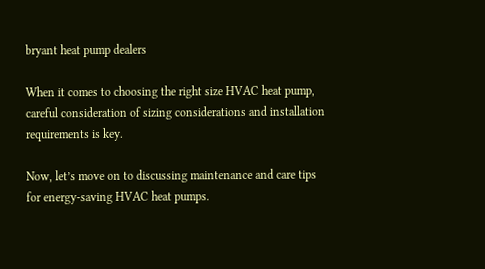bryant heat pump dealers

When it comes to choosing the right size HVAC heat pump, careful consideration of sizing considerations and installation requirements is key.

Now, let’s move on to discussing maintenance and care tips for energy-saving HVAC heat pumps.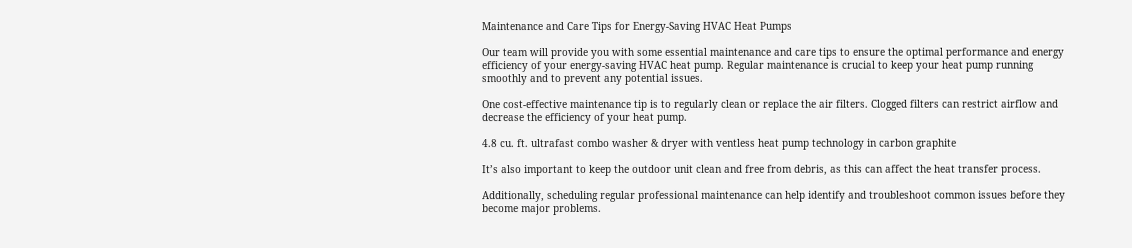Maintenance and Care Tips for Energy-Saving HVAC Heat Pumps

Our team will provide you with some essential maintenance and care tips to ensure the optimal performance and energy efficiency of your energy-saving HVAC heat pump. Regular maintenance is crucial to keep your heat pump running smoothly and to prevent any potential issues.

One cost-effective maintenance tip is to regularly clean or replace the air filters. Clogged filters can restrict airflow and decrease the efficiency of your heat pump.

4.8 cu. ft. ultrafast combo washer & dryer with ventless heat pump technology in carbon graphite

It’s also important to keep the outdoor unit clean and free from debris, as this can affect the heat transfer process.

Additionally, scheduling regular professional maintenance can help identify and troubleshoot common issues before they become major problems.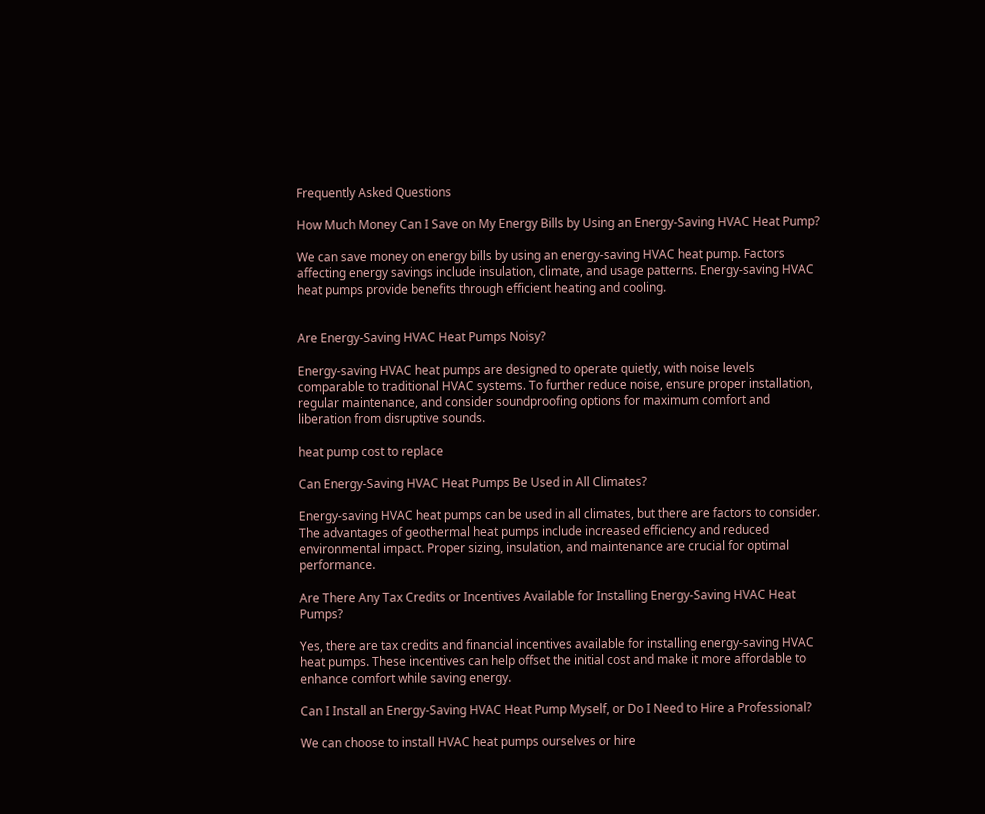Frequently Asked Questions

How Much Money Can I Save on My Energy Bills by Using an Energy-Saving HVAC Heat Pump?

We can save money on energy bills by using an energy-saving HVAC heat pump. Factors affecting energy savings include insulation, climate, and usage patterns. Energy-saving HVAC heat pumps provide benefits through efficient heating and cooling.


Are Energy-Saving HVAC Heat Pumps Noisy?

Energy-saving HVAC heat pumps are designed to operate quietly, with noise levels comparable to traditional HVAC systems. To further reduce noise, ensure proper installation, regular maintenance, and consider soundproofing options for maximum comfort and liberation from disruptive sounds.

heat pump cost to replace

Can Energy-Saving HVAC Heat Pumps Be Used in All Climates?

Energy-saving HVAC heat pumps can be used in all climates, but there are factors to consider. The advantages of geothermal heat pumps include increased efficiency and reduced environmental impact. Proper sizing, insulation, and maintenance are crucial for optimal performance.

Are There Any Tax Credits or Incentives Available for Installing Energy-Saving HVAC Heat Pumps?

Yes, there are tax credits and financial incentives available for installing energy-saving HVAC heat pumps. These incentives can help offset the initial cost and make it more affordable to enhance comfort while saving energy.

Can I Install an Energy-Saving HVAC Heat Pump Myself, or Do I Need to Hire a Professional?

We can choose to install HVAC heat pumps ourselves or hire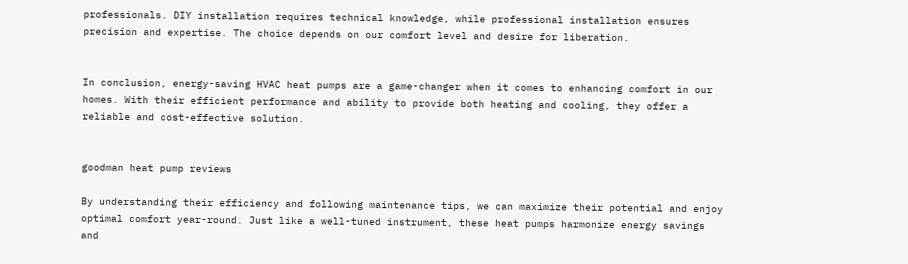professionals. DIY installation requires technical knowledge, while professional installation ensures precision and expertise. The choice depends on our comfort level and desire for liberation.


In conclusion, energy-saving HVAC heat pumps are a game-changer when it comes to enhancing comfort in our homes. With their efficient performance and ability to provide both heating and cooling, they offer a reliable and cost-effective solution.


goodman heat pump reviews

By understanding their efficiency and following maintenance tips, we can maximize their potential and enjoy optimal comfort year-round. Just like a well-tuned instrument, these heat pumps harmonize energy savings and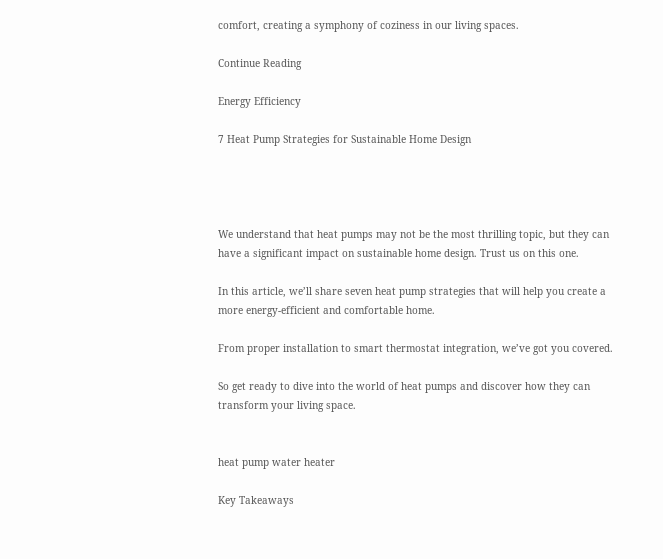comfort, creating a symphony of coziness in our living spaces.

Continue Reading

Energy Efficiency

7 Heat Pump Strategies for Sustainable Home Design




We understand that heat pumps may not be the most thrilling topic, but they can have a significant impact on sustainable home design. Trust us on this one.

In this article, we’ll share seven heat pump strategies that will help you create a more energy-efficient and comfortable home.

From proper installation to smart thermostat integration, we’ve got you covered.

So get ready to dive into the world of heat pumps and discover how they can transform your living space.


heat pump water heater

Key Takeaways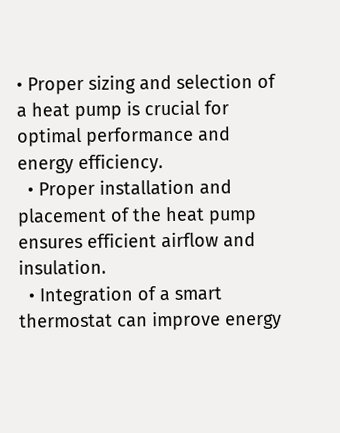• Proper sizing and selection of a heat pump is crucial for optimal performance and energy efficiency.
  • Proper installation and placement of the heat pump ensures efficient airflow and insulation.
  • Integration of a smart thermostat can improve energy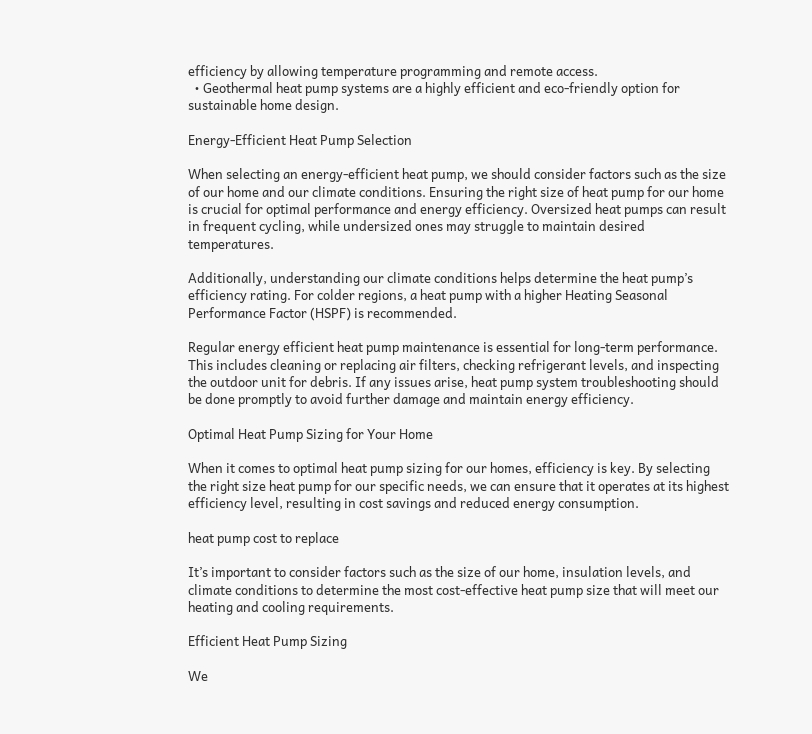efficiency by allowing temperature programming and remote access.
  • Geothermal heat pump systems are a highly efficient and eco-friendly option for sustainable home design.

Energy-Efficient Heat Pump Selection

When selecting an energy-efficient heat pump, we should consider factors such as the size of our home and our climate conditions. Ensuring the right size of heat pump for our home is crucial for optimal performance and energy efficiency. Oversized heat pumps can result in frequent cycling, while undersized ones may struggle to maintain desired temperatures.

Additionally, understanding our climate conditions helps determine the heat pump’s efficiency rating. For colder regions, a heat pump with a higher Heating Seasonal Performance Factor (HSPF) is recommended.

Regular energy efficient heat pump maintenance is essential for long-term performance. This includes cleaning or replacing air filters, checking refrigerant levels, and inspecting the outdoor unit for debris. If any issues arise, heat pump system troubleshooting should be done promptly to avoid further damage and maintain energy efficiency.

Optimal Heat Pump Sizing for Your Home

When it comes to optimal heat pump sizing for our homes, efficiency is key. By selecting the right size heat pump for our specific needs, we can ensure that it operates at its highest efficiency level, resulting in cost savings and reduced energy consumption.

heat pump cost to replace

It’s important to consider factors such as the size of our home, insulation levels, and climate conditions to determine the most cost-effective heat pump size that will meet our heating and cooling requirements.

Efficient Heat Pump Sizing

We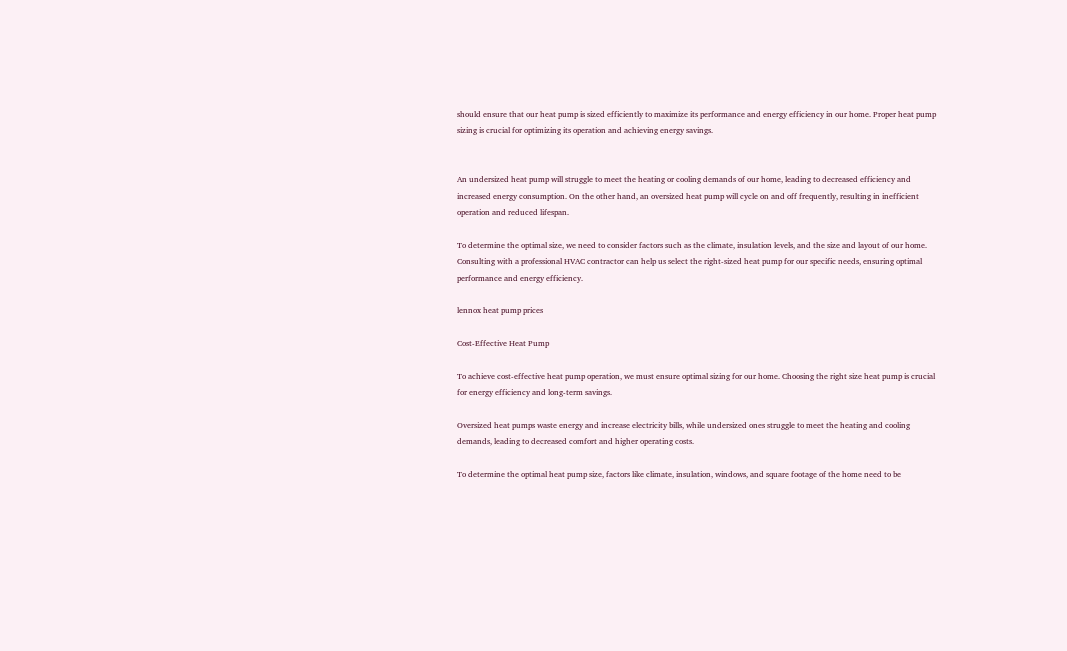should ensure that our heat pump is sized efficiently to maximize its performance and energy efficiency in our home. Proper heat pump sizing is crucial for optimizing its operation and achieving energy savings.


An undersized heat pump will struggle to meet the heating or cooling demands of our home, leading to decreased efficiency and increased energy consumption. On the other hand, an oversized heat pump will cycle on and off frequently, resulting in inefficient operation and reduced lifespan.

To determine the optimal size, we need to consider factors such as the climate, insulation levels, and the size and layout of our home. Consulting with a professional HVAC contractor can help us select the right-sized heat pump for our specific needs, ensuring optimal performance and energy efficiency.

lennox heat pump prices

Cost-Effective Heat Pump

To achieve cost-effective heat pump operation, we must ensure optimal sizing for our home. Choosing the right size heat pump is crucial for energy efficiency and long-term savings.

Oversized heat pumps waste energy and increase electricity bills, while undersized ones struggle to meet the heating and cooling demands, leading to decreased comfort and higher operating costs.

To determine the optimal heat pump size, factors like climate, insulation, windows, and square footage of the home need to be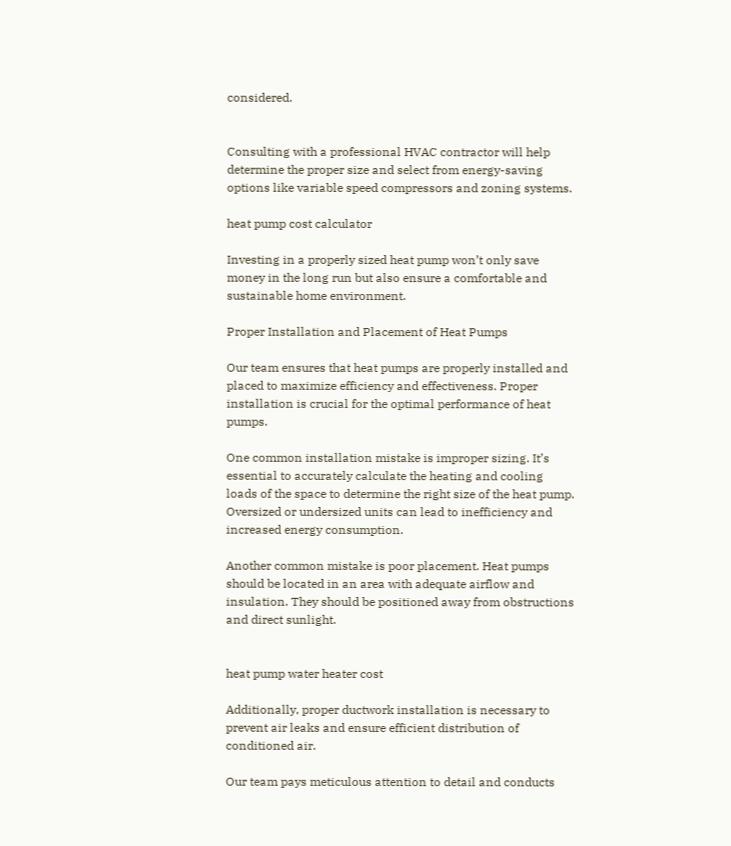considered.


Consulting with a professional HVAC contractor will help determine the proper size and select from energy-saving options like variable speed compressors and zoning systems.

heat pump cost calculator

Investing in a properly sized heat pump won’t only save money in the long run but also ensure a comfortable and sustainable home environment.

Proper Installation and Placement of Heat Pumps

Our team ensures that heat pumps are properly installed and placed to maximize efficiency and effectiveness. Proper installation is crucial for the optimal performance of heat pumps.

One common installation mistake is improper sizing. It’s essential to accurately calculate the heating and cooling loads of the space to determine the right size of the heat pump. Oversized or undersized units can lead to inefficiency and increased energy consumption.

Another common mistake is poor placement. Heat pumps should be located in an area with adequate airflow and insulation. They should be positioned away from obstructions and direct sunlight.


heat pump water heater cost

Additionally, proper ductwork installation is necessary to prevent air leaks and ensure efficient distribution of conditioned air.

Our team pays meticulous attention to detail and conducts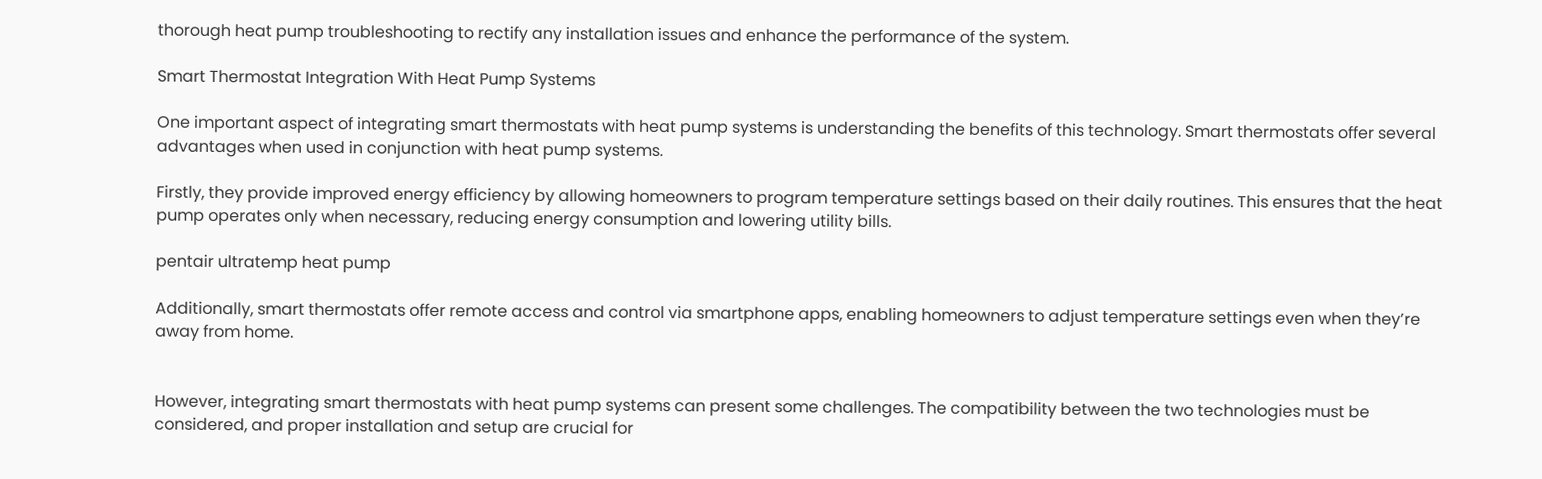thorough heat pump troubleshooting to rectify any installation issues and enhance the performance of the system.

Smart Thermostat Integration With Heat Pump Systems

One important aspect of integrating smart thermostats with heat pump systems is understanding the benefits of this technology. Smart thermostats offer several advantages when used in conjunction with heat pump systems.

Firstly, they provide improved energy efficiency by allowing homeowners to program temperature settings based on their daily routines. This ensures that the heat pump operates only when necessary, reducing energy consumption and lowering utility bills.

pentair ultratemp heat pump

Additionally, smart thermostats offer remote access and control via smartphone apps, enabling homeowners to adjust temperature settings even when they’re away from home.


However, integrating smart thermostats with heat pump systems can present some challenges. The compatibility between the two technologies must be considered, and proper installation and setup are crucial for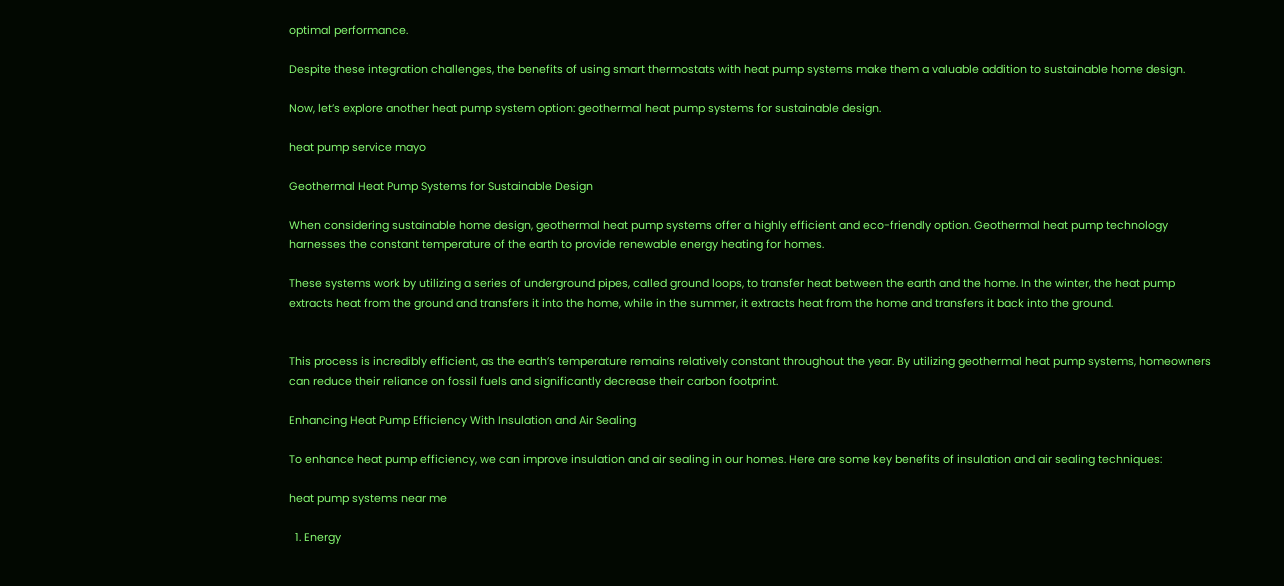optimal performance.

Despite these integration challenges, the benefits of using smart thermostats with heat pump systems make them a valuable addition to sustainable home design.

Now, let’s explore another heat pump system option: geothermal heat pump systems for sustainable design.

heat pump service mayo

Geothermal Heat Pump Systems for Sustainable Design

When considering sustainable home design, geothermal heat pump systems offer a highly efficient and eco-friendly option. Geothermal heat pump technology harnesses the constant temperature of the earth to provide renewable energy heating for homes.

These systems work by utilizing a series of underground pipes, called ground loops, to transfer heat between the earth and the home. In the winter, the heat pump extracts heat from the ground and transfers it into the home, while in the summer, it extracts heat from the home and transfers it back into the ground.


This process is incredibly efficient, as the earth’s temperature remains relatively constant throughout the year. By utilizing geothermal heat pump systems, homeowners can reduce their reliance on fossil fuels and significantly decrease their carbon footprint.

Enhancing Heat Pump Efficiency With Insulation and Air Sealing

To enhance heat pump efficiency, we can improve insulation and air sealing in our homes. Here are some key benefits of insulation and air sealing techniques:

heat pump systems near me

  1. Energy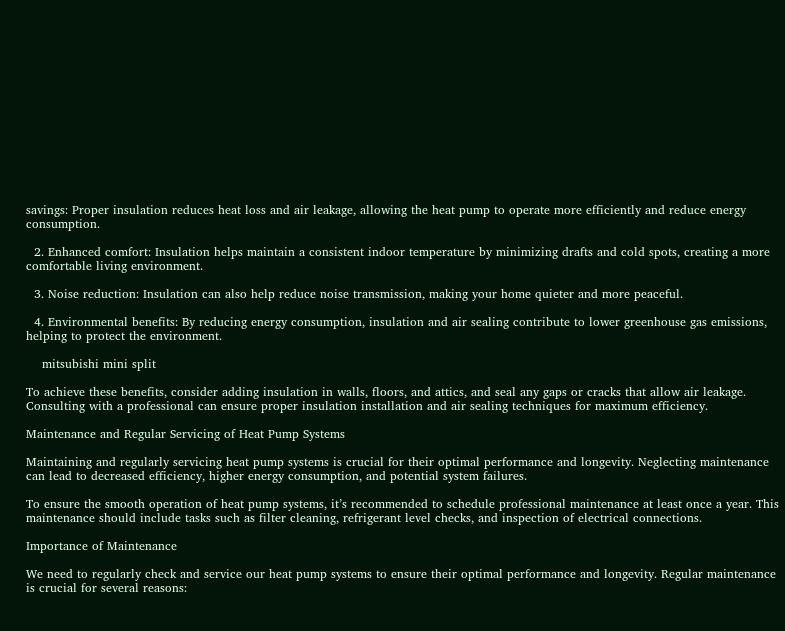savings: Proper insulation reduces heat loss and air leakage, allowing the heat pump to operate more efficiently and reduce energy consumption.

  2. Enhanced comfort: Insulation helps maintain a consistent indoor temperature by minimizing drafts and cold spots, creating a more comfortable living environment.

  3. Noise reduction: Insulation can also help reduce noise transmission, making your home quieter and more peaceful.

  4. Environmental benefits: By reducing energy consumption, insulation and air sealing contribute to lower greenhouse gas emissions, helping to protect the environment.

    mitsubishi mini split

To achieve these benefits, consider adding insulation in walls, floors, and attics, and seal any gaps or cracks that allow air leakage. Consulting with a professional can ensure proper insulation installation and air sealing techniques for maximum efficiency.

Maintenance and Regular Servicing of Heat Pump Systems

Maintaining and regularly servicing heat pump systems is crucial for their optimal performance and longevity. Neglecting maintenance can lead to decreased efficiency, higher energy consumption, and potential system failures.

To ensure the smooth operation of heat pump systems, it’s recommended to schedule professional maintenance at least once a year. This maintenance should include tasks such as filter cleaning, refrigerant level checks, and inspection of electrical connections.

Importance of Maintenance

We need to regularly check and service our heat pump systems to ensure their optimal performance and longevity. Regular maintenance is crucial for several reasons: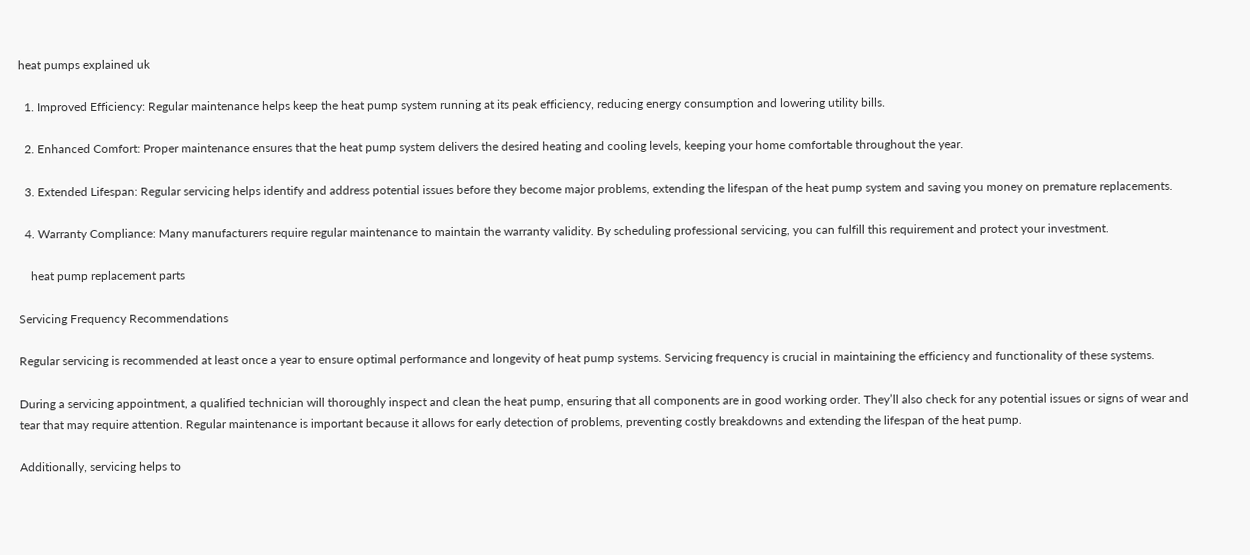heat pumps explained uk

  1. Improved Efficiency: Regular maintenance helps keep the heat pump system running at its peak efficiency, reducing energy consumption and lowering utility bills.

  2. Enhanced Comfort: Proper maintenance ensures that the heat pump system delivers the desired heating and cooling levels, keeping your home comfortable throughout the year.

  3. Extended Lifespan: Regular servicing helps identify and address potential issues before they become major problems, extending the lifespan of the heat pump system and saving you money on premature replacements.

  4. Warranty Compliance: Many manufacturers require regular maintenance to maintain the warranty validity. By scheduling professional servicing, you can fulfill this requirement and protect your investment.

    heat pump replacement parts

Servicing Frequency Recommendations

Regular servicing is recommended at least once a year to ensure optimal performance and longevity of heat pump systems. Servicing frequency is crucial in maintaining the efficiency and functionality of these systems.

During a servicing appointment, a qualified technician will thoroughly inspect and clean the heat pump, ensuring that all components are in good working order. They’ll also check for any potential issues or signs of wear and tear that may require attention. Regular maintenance is important because it allows for early detection of problems, preventing costly breakdowns and extending the lifespan of the heat pump.

Additionally, servicing helps to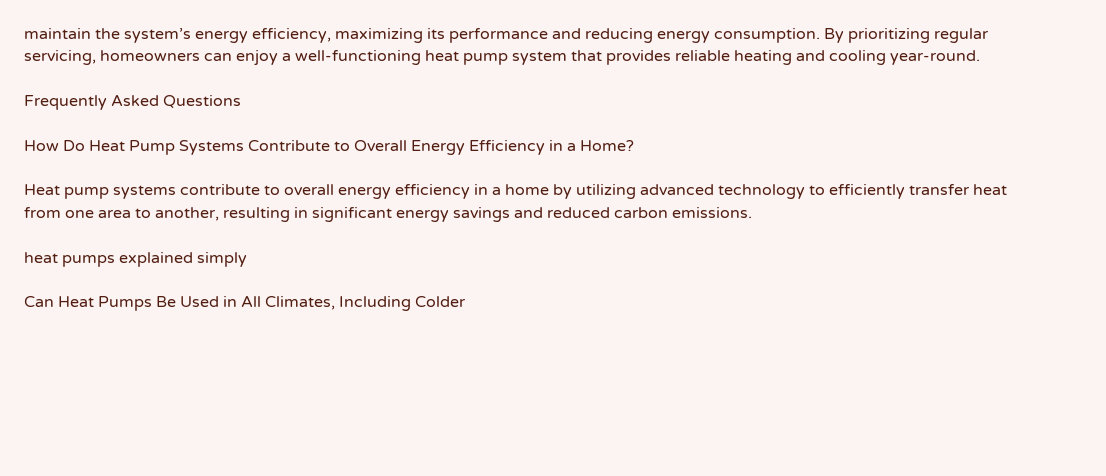maintain the system’s energy efficiency, maximizing its performance and reducing energy consumption. By prioritizing regular servicing, homeowners can enjoy a well-functioning heat pump system that provides reliable heating and cooling year-round.

Frequently Asked Questions

How Do Heat Pump Systems Contribute to Overall Energy Efficiency in a Home?

Heat pump systems contribute to overall energy efficiency in a home by utilizing advanced technology to efficiently transfer heat from one area to another, resulting in significant energy savings and reduced carbon emissions.

heat pumps explained simply

Can Heat Pumps Be Used in All Climates, Including Colder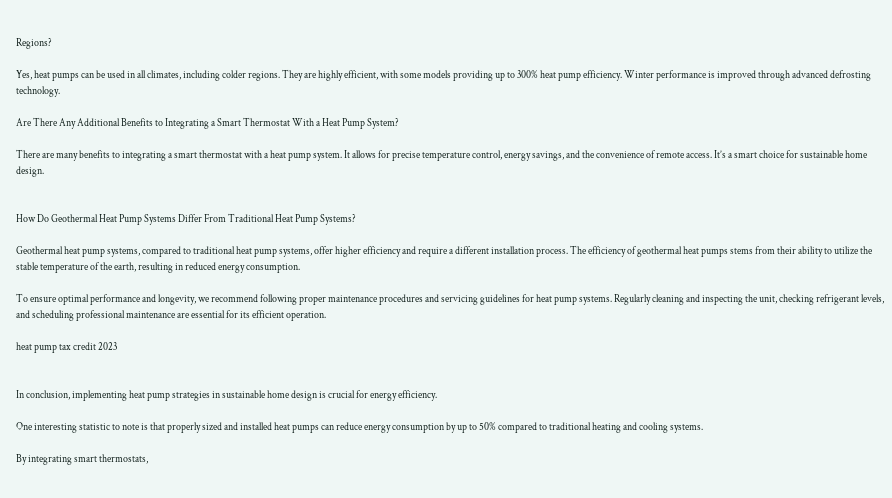Regions?

Yes, heat pumps can be used in all climates, including colder regions. They are highly efficient, with some models providing up to 300% heat pump efficiency. Winter performance is improved through advanced defrosting technology.

Are There Any Additional Benefits to Integrating a Smart Thermostat With a Heat Pump System?

There are many benefits to integrating a smart thermostat with a heat pump system. It allows for precise temperature control, energy savings, and the convenience of remote access. It’s a smart choice for sustainable home design.


How Do Geothermal Heat Pump Systems Differ From Traditional Heat Pump Systems?

Geothermal heat pump systems, compared to traditional heat pump systems, offer higher efficiency and require a different installation process. The efficiency of geothermal heat pumps stems from their ability to utilize the stable temperature of the earth, resulting in reduced energy consumption.

To ensure optimal performance and longevity, we recommend following proper maintenance procedures and servicing guidelines for heat pump systems. Regularly cleaning and inspecting the unit, checking refrigerant levels, and scheduling professional maintenance are essential for its efficient operation.

heat pump tax credit 2023


In conclusion, implementing heat pump strategies in sustainable home design is crucial for energy efficiency.

One interesting statistic to note is that properly sized and installed heat pumps can reduce energy consumption by up to 50% compared to traditional heating and cooling systems.

By integrating smart thermostats,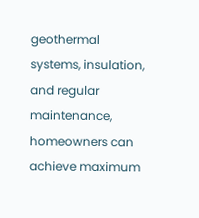geothermal systems, insulation, and regular maintenance, homeowners can achieve maximum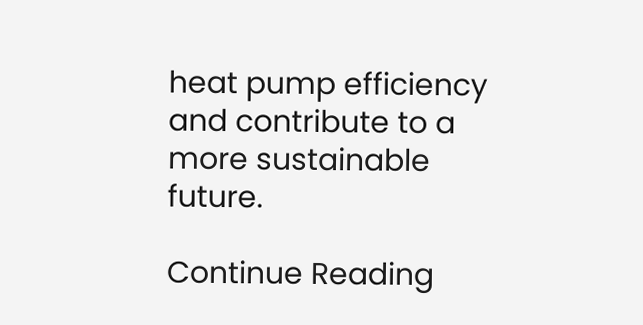heat pump efficiency and contribute to a more sustainable future.

Continue Reading